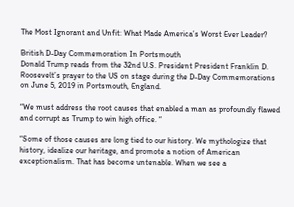The Most Ignorant and Unfit: What Made America’s Worst Ever Leader?

British D-Day Commemoration In Portsmouth
Donald Trump reads from the 32nd U.S. President President Franklin D. Roosevelt’s prayer to the US on stage during the D-Day Commemorations on June 5, 2019 in Portsmouth, England.

“We must address the root causes that enabled a man as profoundly flawed and corrupt as Trump to win high office. “

“Some of those causes are long tied to our history. We mythologize that history, idealize our heritage, and promote a notion of American exceptionalism. That has become untenable. When we see a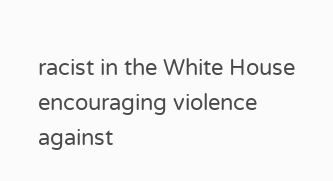racist in the White House encouraging violence against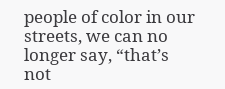people of color in our streets, we can no longer say, “that’s not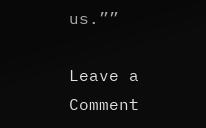us.””

Leave a Comment